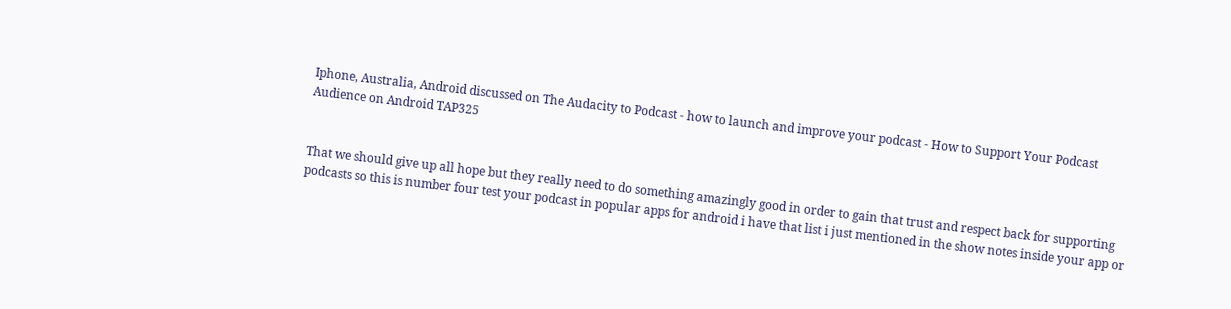Iphone, Australia, Android discussed on The Audacity to Podcast - how to launch and improve your podcast - How to Support Your Podcast Audience on Android TAP325


That we should give up all hope but they really need to do something amazingly good in order to gain that trust and respect back for supporting podcasts so this is number four test your podcast in popular apps for android i have that list i just mentioned in the show notes inside your app or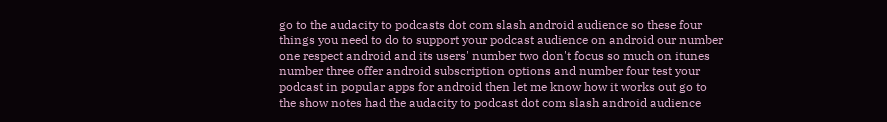go to the audacity to podcasts dot com slash android audience so these four things you need to do to support your podcast audience on android our number one respect android and its users' number two don't focus so much on itunes number three offer android subscription options and number four test your podcast in popular apps for android then let me know how it works out go to the show notes had the audacity to podcast dot com slash android audience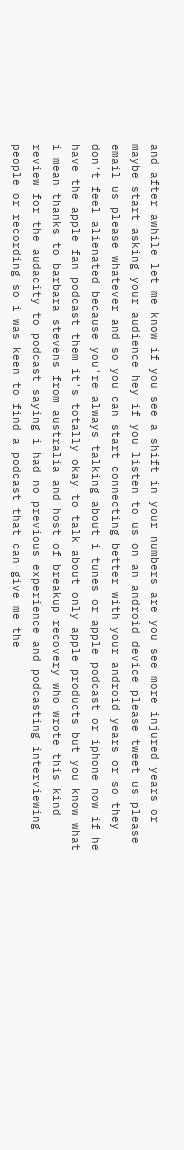and after awhile let me know if you see a shift in your numbers are you see more injured years or maybe start asking your audience hey if you listen to us on an android device please tweet us please email us please whatever and so you can start connecting better with your android years or so they don't feel alienated because you're always talking about i tunes or apple podcast or iphone now if he have the apple fan podcast them it's totally okay to talk about only apple products but you know what i mean thanks to barbara stevens from australia and host of breakup recovery who wrote this kind review for the audacity to podcast saying i had no previous experience and podcasting interviewing people or recording so i was keen to find a podcast that can give me the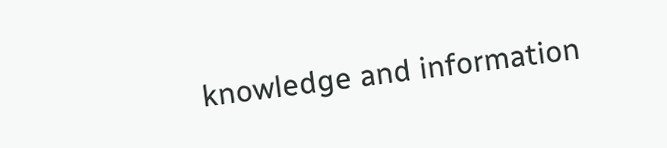knowledge and information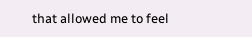that allowed me to feel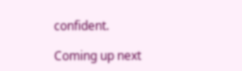confident.

Coming up next